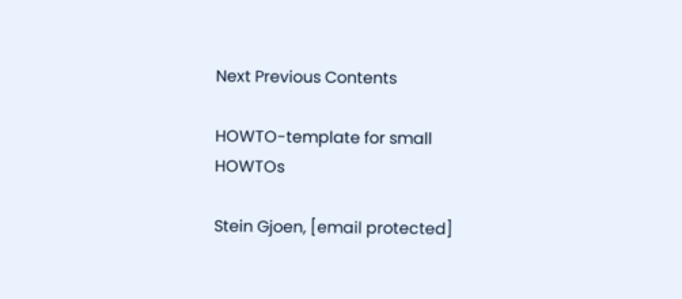Next Previous Contents

HOWTO-template for small HOWTOs

Stein Gjoen, [email protected]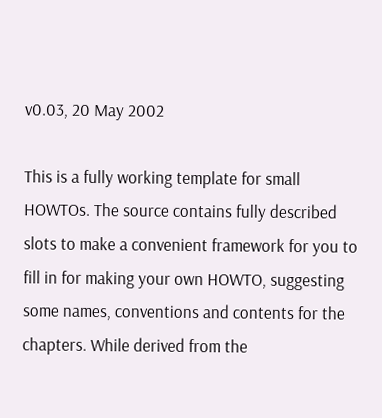v0.03, 20 May 2002

This is a fully working template for small HOWTOs. The source contains fully described slots to make a convenient framework for you to fill in for making your own HOWTO, suggesting some names, conventions and contents for the chapters. While derived from the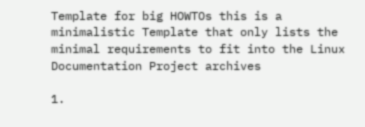Template for big HOWTOs this is a minimalistic Template that only lists the minimal requirements to fit into the Linux Documentation Project archives

1.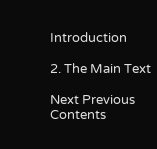Introduction

2. The Main Text

Next Previous Contents